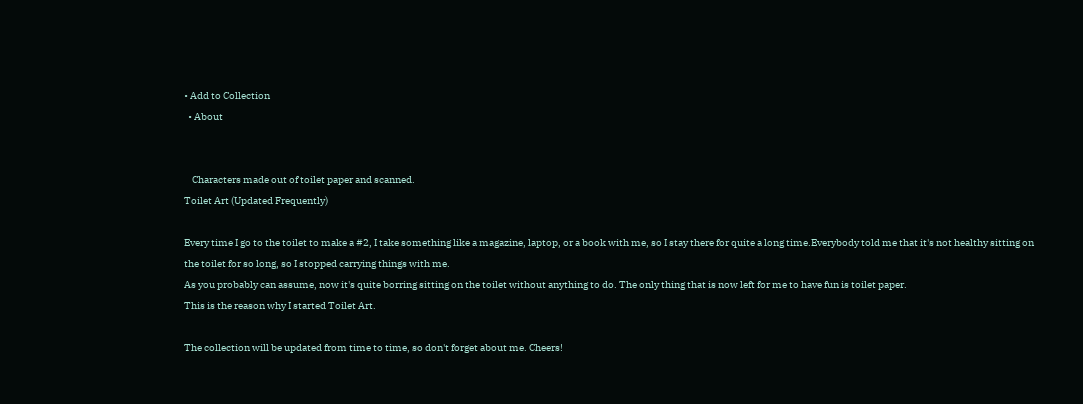• Add to Collection
  • About


    Characters made out of toilet paper and scanned.
Toilet Art (Updated Frequently)

Every time I go to the toilet to make a #2, I take something like a magazine, laptop, or a book with me, so I stay there for quite a long time.Everybody told me that it's not healthy sitting on the toilet for so long, so I stopped carrying things with me.
As you probably can assume, now it's quite borring sitting on the toilet without anything to do. The only thing that is now left for me to have fun is toilet paper.
This is the reason why I started Toilet Art.

The collection will be updated from time to time, so don't forget about me. Cheers!